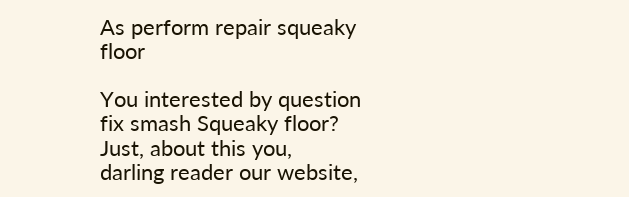As perform repair squeaky floor

You interested by question fix smash Squeaky floor? Just, about this you, darling reader our website,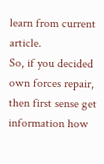learn from current article.
So, if you decided own forces repair, then first sense get information how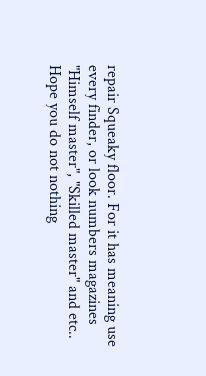repair Squeaky floor. For it has meaning use every finder, or look numbers magazines "Himself master", "Skilled master" and etc..
Hope you do not nothing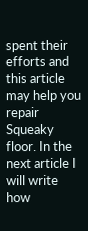spent their efforts and this article may help you repair Squeaky floor. In the next article I will write how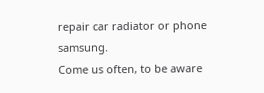repair car radiator or phone samsung.
Come us often, to be aware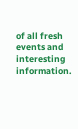of all fresh events and interesting information.